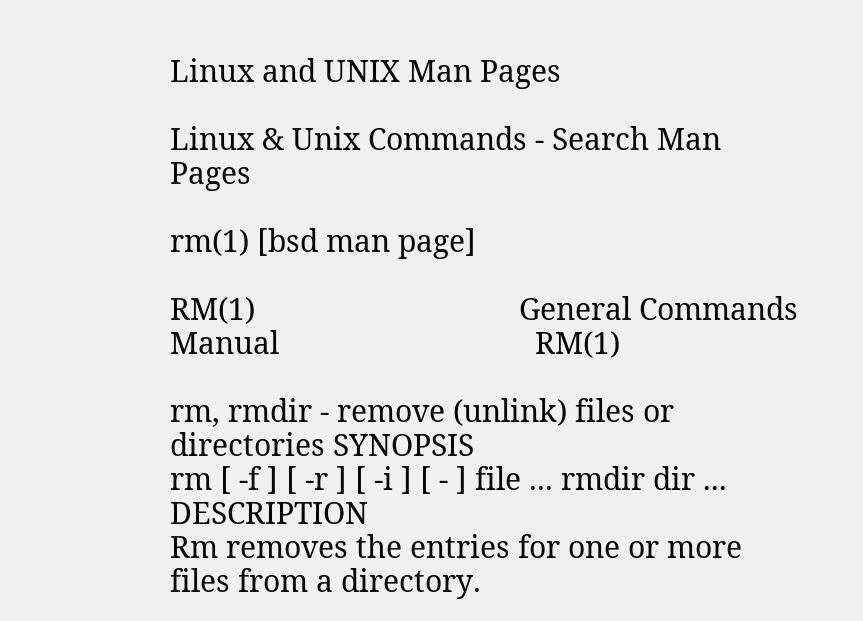Linux and UNIX Man Pages

Linux & Unix Commands - Search Man Pages

rm(1) [bsd man page]

RM(1)                                 General Commands Manual                                RM(1)

rm, rmdir - remove (unlink) files or directories SYNOPSIS
rm [ -f ] [ -r ] [ -i ] [ - ] file ... rmdir dir ... DESCRIPTION
Rm removes the entries for one or more files from a directory.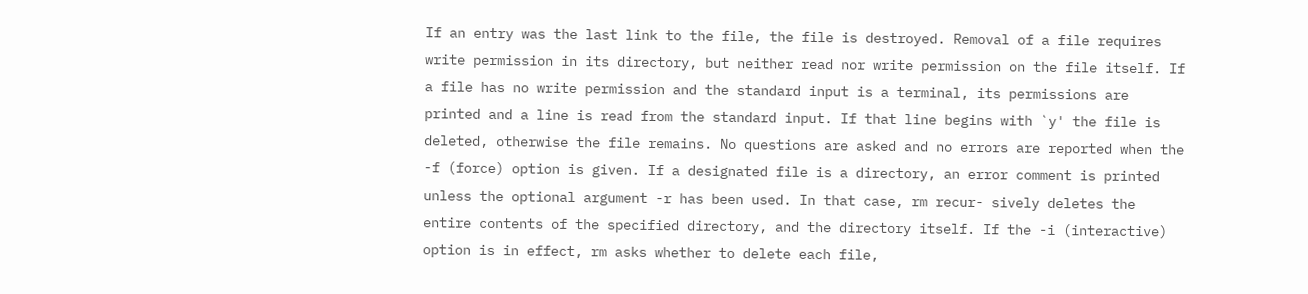If an entry was the last link to the file, the file is destroyed. Removal of a file requires write permission in its directory, but neither read nor write permission on the file itself. If a file has no write permission and the standard input is a terminal, its permissions are printed and a line is read from the standard input. If that line begins with `y' the file is deleted, otherwise the file remains. No questions are asked and no errors are reported when the -f (force) option is given. If a designated file is a directory, an error comment is printed unless the optional argument -r has been used. In that case, rm recur- sively deletes the entire contents of the specified directory, and the directory itself. If the -i (interactive) option is in effect, rm asks whether to delete each file,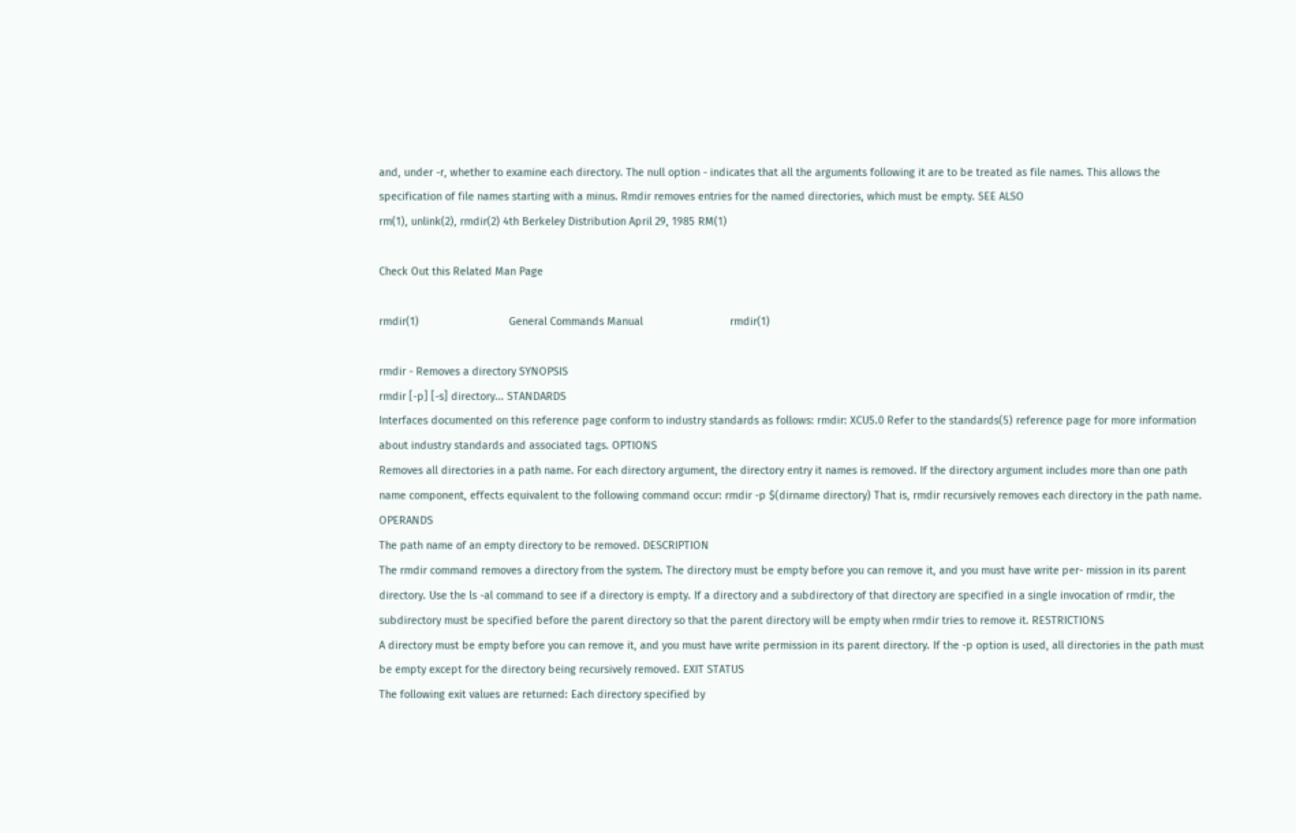and, under -r, whether to examine each directory. The null option - indicates that all the arguments following it are to be treated as file names. This allows the specification of file names starting with a minus. Rmdir removes entries for the named directories, which must be empty. SEE ALSO
rm(1), unlink(2), rmdir(2) 4th Berkeley Distribution April 29, 1985 RM(1)

Check Out this Related Man Page

rmdir(1)                              General Commands Manual                             rmdir(1)

rmdir - Removes a directory SYNOPSIS
rmdir [-p] [-s] directory... STANDARDS
Interfaces documented on this reference page conform to industry standards as follows: rmdir: XCU5.0 Refer to the standards(5) reference page for more information about industry standards and associated tags. OPTIONS
Removes all directories in a path name. For each directory argument, the directory entry it names is removed. If the directory argument includes more than one path name component, effects equivalent to the following command occur: rmdir -p $(dirname directory) That is, rmdir recursively removes each directory in the path name. OPERANDS
The path name of an empty directory to be removed. DESCRIPTION
The rmdir command removes a directory from the system. The directory must be empty before you can remove it, and you must have write per- mission in its parent directory. Use the ls -al command to see if a directory is empty. If a directory and a subdirectory of that directory are specified in a single invocation of rmdir, the subdirectory must be specified before the parent directory so that the parent directory will be empty when rmdir tries to remove it. RESTRICTIONS
A directory must be empty before you can remove it, and you must have write permission in its parent directory. If the -p option is used, all directories in the path must be empty except for the directory being recursively removed. EXIT STATUS
The following exit values are returned: Each directory specified by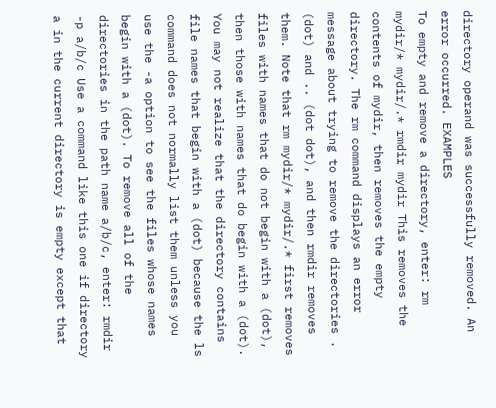directory operand was successfully removed. An error occurred. EXAMPLES
To empty and remove a directory, enter: rm mydir/* mydir/.* rmdir mydir This removes the contents of mydir, then removes the empty directory. The rm command displays an error message about trying to remove the directories . (dot) and .. (dot dot), and then rmdir removes them. Note that rm mydir/* mydir/.* first removes files with names that do not begin with a (dot), then those with names that do begin with a (dot). You may not realize that the directory contains file names that begin with a (dot) because the ls command does not normally list them unless you use the -a option to see the files whose names begin with a (dot). To remove all of the directories in the path name a/b/c, enter: rmdir -p a/b/c Use a command like this one if directory a in the current directory is empty except that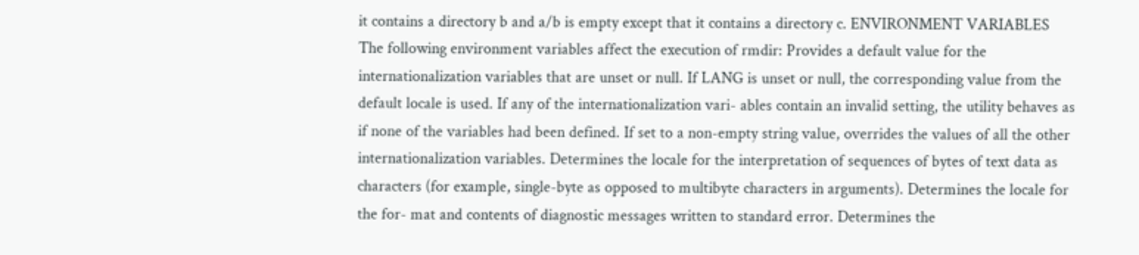it contains a directory b and a/b is empty except that it contains a directory c. ENVIRONMENT VARIABLES
The following environment variables affect the execution of rmdir: Provides a default value for the internationalization variables that are unset or null. If LANG is unset or null, the corresponding value from the default locale is used. If any of the internationalization vari- ables contain an invalid setting, the utility behaves as if none of the variables had been defined. If set to a non-empty string value, overrides the values of all the other internationalization variables. Determines the locale for the interpretation of sequences of bytes of text data as characters (for example, single-byte as opposed to multibyte characters in arguments). Determines the locale for the for- mat and contents of diagnostic messages written to standard error. Determines the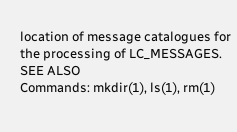location of message catalogues for the processing of LC_MESSAGES. SEE ALSO
Commands: mkdir(1), ls(1), rm(1)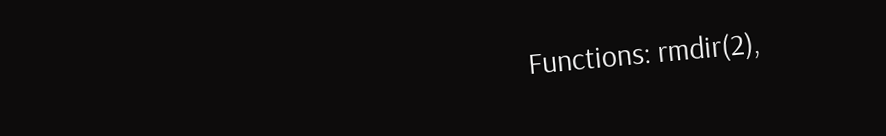Functions: rmdir(2),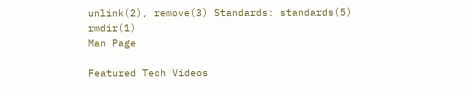unlink(2), remove(3) Standards: standards(5) rmdir(1)
Man Page

Featured Tech Videos